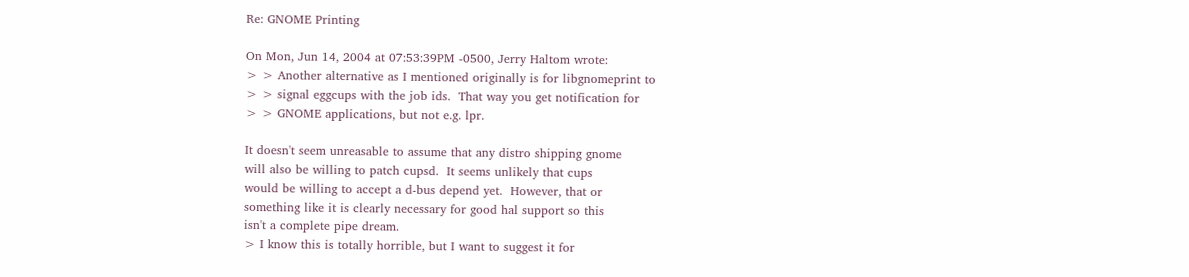Re: GNOME Printing

On Mon, Jun 14, 2004 at 07:53:39PM -0500, Jerry Haltom wrote:
> > Another alternative as I mentioned originally is for libgnomeprint to
> > signal eggcups with the job ids.  That way you get notification for
> > GNOME applications, but not e.g. lpr.

It doesn't seem unreasable to assume that any distro shipping gnome
will also be willing to patch cupsd.  It seems unlikely that cups
would be willing to accept a d-bus depend yet.  However, that or
something like it is clearly necessary for good hal support so this
isn't a complete pipe dream.
> I know this is totally horrible, but I want to suggest it for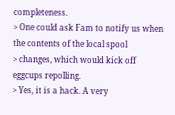completeness.
> One could ask Fam to notify us when the contents of the local spool
> changes, which would kick off eggcups repolling.
> Yes, it is a hack. A very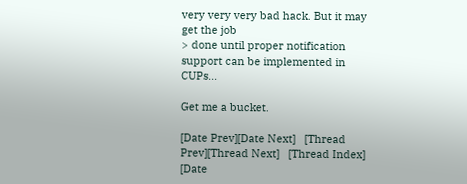very very very bad hack. But it may get the job
> done until proper notification support can be implemented in CUPs...

Get me a bucket.

[Date Prev][Date Next]   [Thread Prev][Thread Next]   [Thread Index] [Date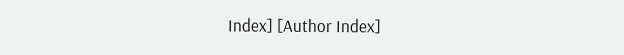Index] [Author Index]